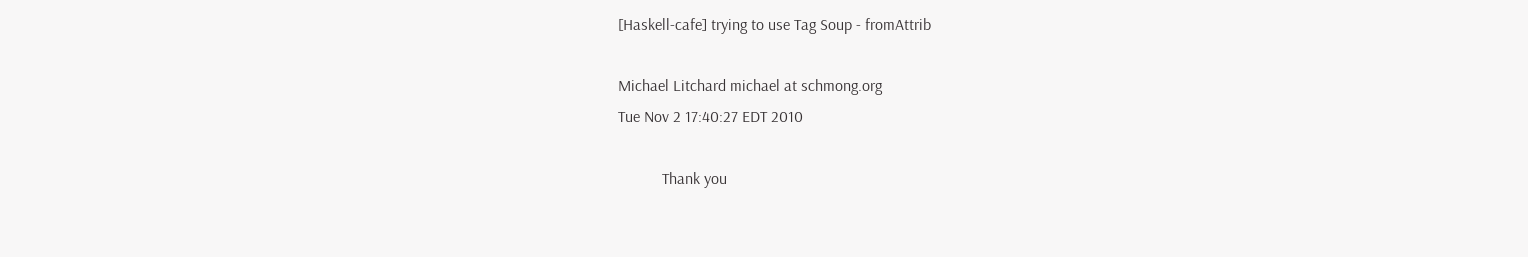[Haskell-cafe] trying to use Tag Soup - fromAttrib

Michael Litchard michael at schmong.org
Tue Nov 2 17:40:27 EDT 2010

           Thank you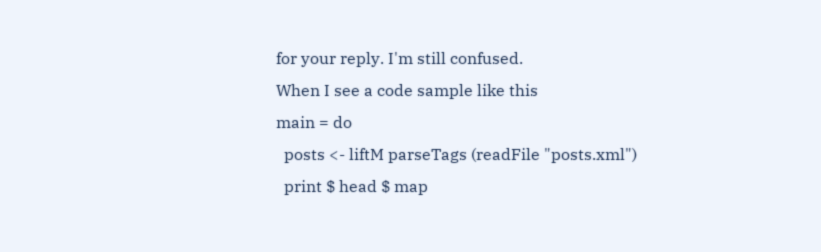for your reply. I'm still confused.
When I see a code sample like this
main = do
  posts <- liftM parseTags (readFile "posts.xml")
  print $ head $ map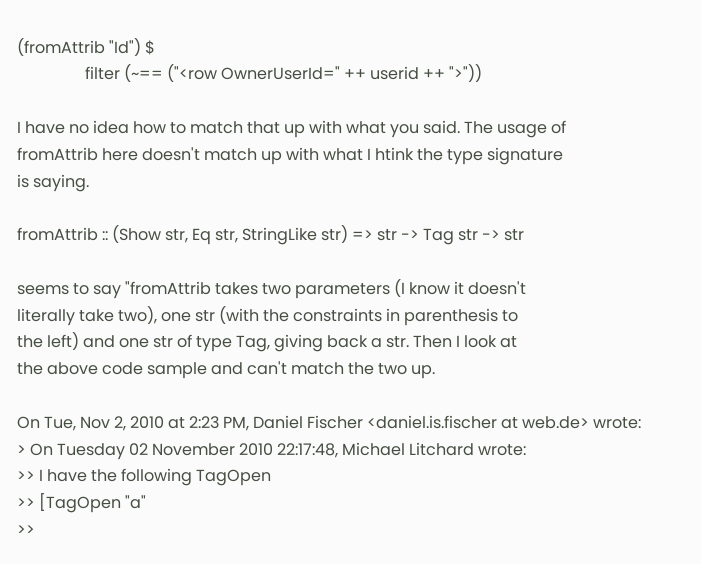(fromAttrib "Id") $
                 filter (~== ("<row OwnerUserId=" ++ userid ++ ">"))

I have no idea how to match that up with what you said. The usage of
fromAttrib here doesn't match up with what I htink the type signature
is saying.

fromAttrib :: (Show str, Eq str, StringLike str) => str -> Tag str -> str

seems to say "fromAttrib takes two parameters (I know it doesn't
literally take two), one str (with the constraints in parenthesis to
the left) and one str of type Tag, giving back a str. Then I look at
the above code sample and can't match the two up.

On Tue, Nov 2, 2010 at 2:23 PM, Daniel Fischer <daniel.is.fischer at web.de> wrote:
> On Tuesday 02 November 2010 22:17:48, Michael Litchard wrote:
>> I have the following TagOpen
>> [TagOpen "a"
>>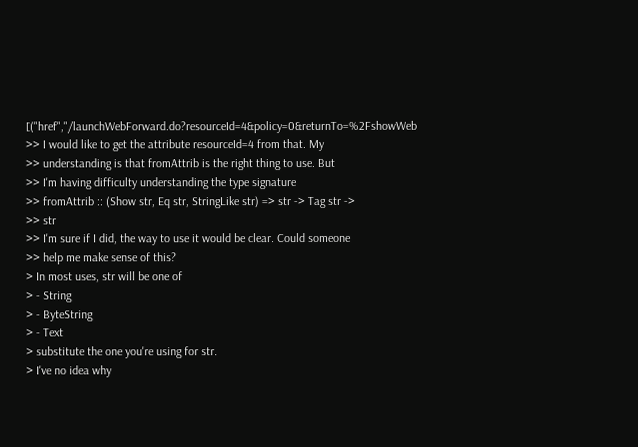[("href","/launchWebForward.do?resourceId=4&policy=0&returnTo=%2FshowWeb
>> I would like to get the attribute resourceId=4 from that. My
>> understanding is that fromAttrib is the right thing to use. But
>> I'm having difficulty understanding the type signature
>> fromAttrib :: (Show str, Eq str, StringLike str) => str -> Tag str ->
>> str
>> I'm sure if I did, the way to use it would be clear. Could someone
>> help me make sense of this?
> In most uses, str will be one of
> - String
> - ByteString
> - Text
> substitute the one you're using for str.
> I've no idea why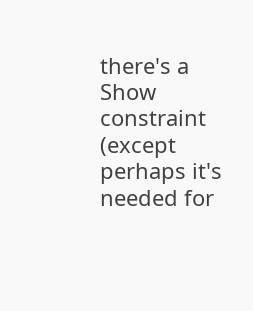there's a Show constraint (except perhaps it's needed for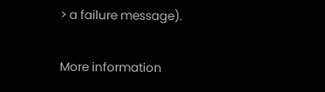> a failure message).

More information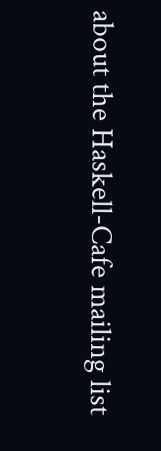about the Haskell-Cafe mailing list